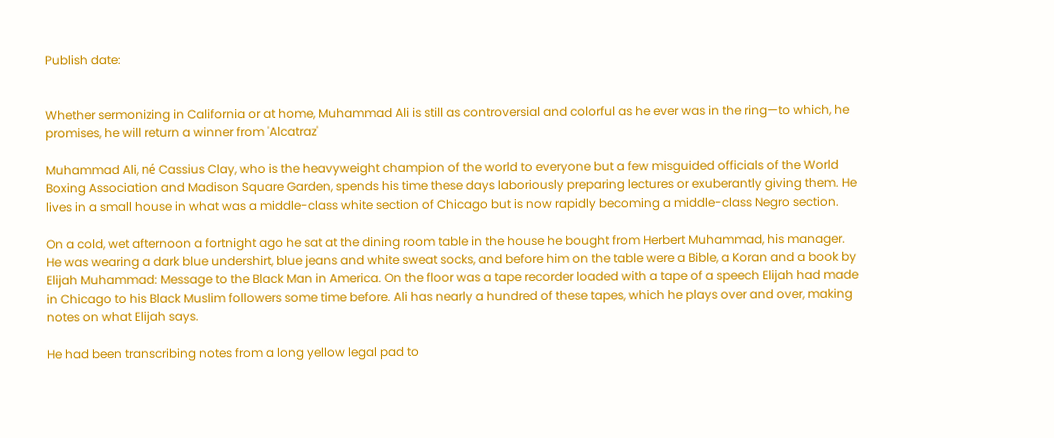Publish date:


Whether sermonizing in California or at home, Muhammad Ali is still as controversial and colorful as he ever was in the ring—to which, he promises, he will return a winner from 'Alcatraz'

Muhammad Ali, né Cassius Clay, who is the heavyweight champion of the world to everyone but a few misguided officials of the World Boxing Association and Madison Square Garden, spends his time these days laboriously preparing lectures or exuberantly giving them. He lives in a small house in what was a middle-class white section of Chicago but is now rapidly becoming a middle-class Negro section.

On a cold, wet afternoon a fortnight ago he sat at the dining room table in the house he bought from Herbert Muhammad, his manager. He was wearing a dark blue undershirt, blue jeans and white sweat socks, and before him on the table were a Bible, a Koran and a book by Elijah Muhammad: Message to the Black Man in America. On the floor was a tape recorder loaded with a tape of a speech Elijah had made in Chicago to his Black Muslim followers some time before. Ali has nearly a hundred of these tapes, which he plays over and over, making notes on what Elijah says.

He had been transcribing notes from a long yellow legal pad to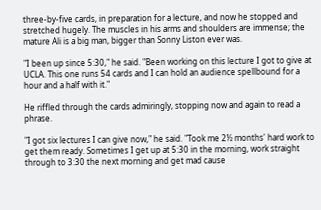three-by-five cards, in preparation for a lecture, and now he stopped and stretched hugely. The muscles in his arms and shoulders are immense; the mature Ali is a big man, bigger than Sonny Liston ever was.

"I been up since 5:30," he said. "Been working on this lecture I got to give at UCLA. This one runs 54 cards and I can hold an audience spellbound for a hour and a half with it."

He riffled through the cards admiringly, stopping now and again to read a phrase.

"I got six lectures I can give now," he said. "Took me 2½ months' hard work to get them ready. Sometimes I get up at 5:30 in the morning, work straight through to 3:30 the next morning and get mad cause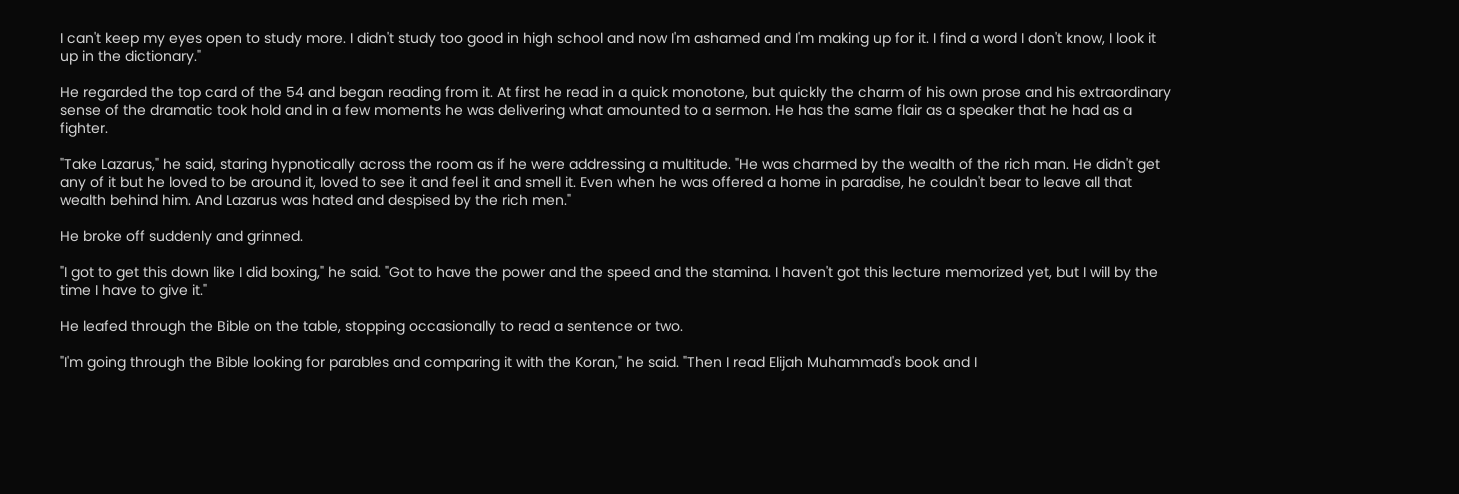I can't keep my eyes open to study more. I didn't study too good in high school and now I'm ashamed and I'm making up for it. I find a word I don't know, I look it up in the dictionary."

He regarded the top card of the 54 and began reading from it. At first he read in a quick monotone, but quickly the charm of his own prose and his extraordinary sense of the dramatic took hold and in a few moments he was delivering what amounted to a sermon. He has the same flair as a speaker that he had as a fighter.

"Take Lazarus," he said, staring hypnotically across the room as if he were addressing a multitude. "He was charmed by the wealth of the rich man. He didn't get any of it but he loved to be around it, loved to see it and feel it and smell it. Even when he was offered a home in paradise, he couldn't bear to leave all that wealth behind him. And Lazarus was hated and despised by the rich men."

He broke off suddenly and grinned.

"I got to get this down like I did boxing," he said. "Got to have the power and the speed and the stamina. I haven't got this lecture memorized yet, but I will by the time I have to give it."

He leafed through the Bible on the table, stopping occasionally to read a sentence or two.

"I'm going through the Bible looking for parables and comparing it with the Koran," he said. "Then I read Elijah Muhammad's book and I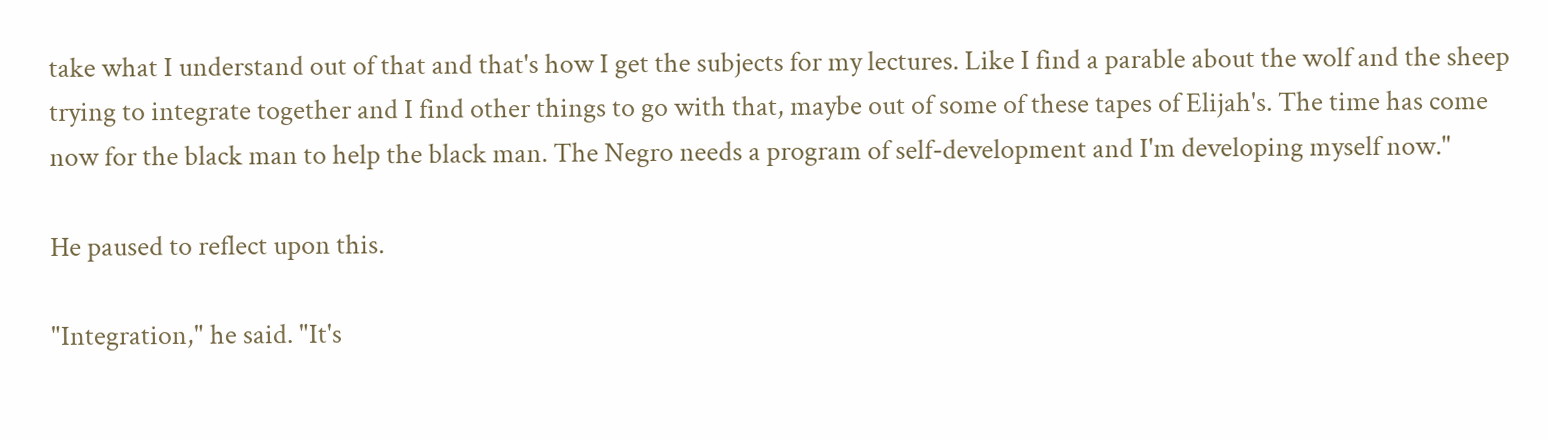take what I understand out of that and that's how I get the subjects for my lectures. Like I find a parable about the wolf and the sheep trying to integrate together and I find other things to go with that, maybe out of some of these tapes of Elijah's. The time has come now for the black man to help the black man. The Negro needs a program of self-development and I'm developing myself now."

He paused to reflect upon this.

"Integration," he said. "It's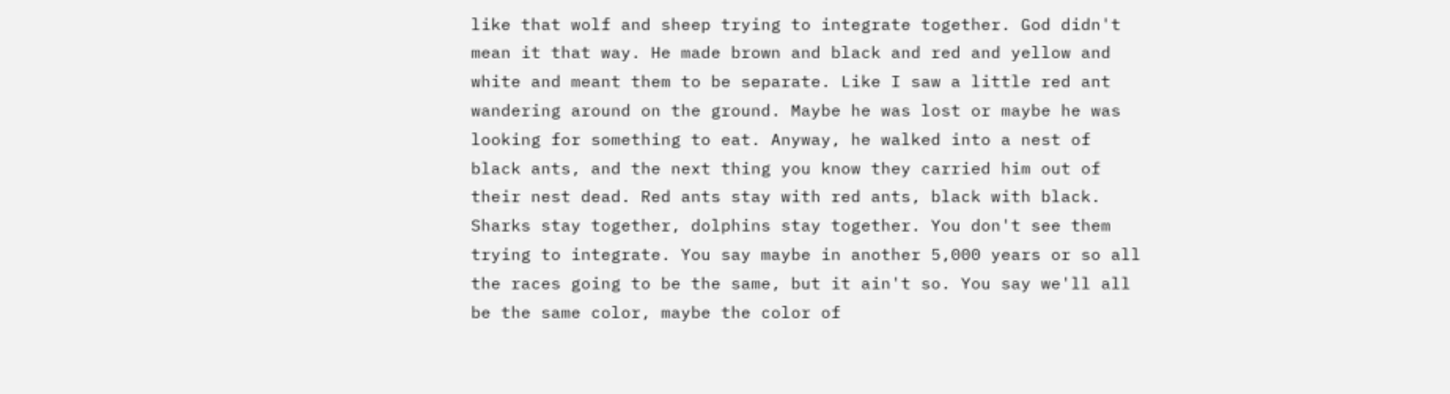like that wolf and sheep trying to integrate together. God didn't mean it that way. He made brown and black and red and yellow and white and meant them to be separate. Like I saw a little red ant wandering around on the ground. Maybe he was lost or maybe he was looking for something to eat. Anyway, he walked into a nest of black ants, and the next thing you know they carried him out of their nest dead. Red ants stay with red ants, black with black. Sharks stay together, dolphins stay together. You don't see them trying to integrate. You say maybe in another 5,000 years or so all the races going to be the same, but it ain't so. You say we'll all be the same color, maybe the color of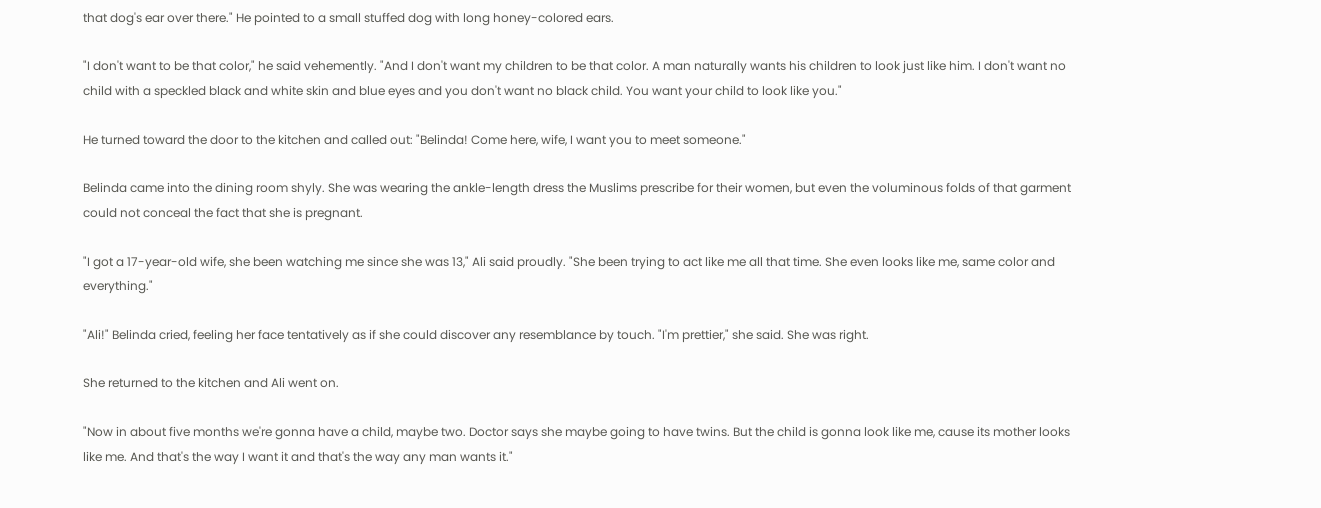that dog's ear over there." He pointed to a small stuffed dog with long honey-colored ears.

"I don't want to be that color," he said vehemently. "And I don't want my children to be that color. A man naturally wants his children to look just like him. I don't want no child with a speckled black and white skin and blue eyes and you don't want no black child. You want your child to look like you."

He turned toward the door to the kitchen and called out: "Belinda! Come here, wife, I want you to meet someone."

Belinda came into the dining room shyly. She was wearing the ankle-length dress the Muslims prescribe for their women, but even the voluminous folds of that garment could not conceal the fact that she is pregnant.

"I got a 17-year-old wife, she been watching me since she was 13," Ali said proudly. "She been trying to act like me all that time. She even looks like me, same color and everything."

"Ali!" Belinda cried, feeling her face tentatively as if she could discover any resemblance by touch. "I'm prettier," she said. She was right.

She returned to the kitchen and Ali went on.

"Now in about five months we're gonna have a child, maybe two. Doctor says she maybe going to have twins. But the child is gonna look like me, cause its mother looks like me. And that's the way I want it and that's the way any man wants it."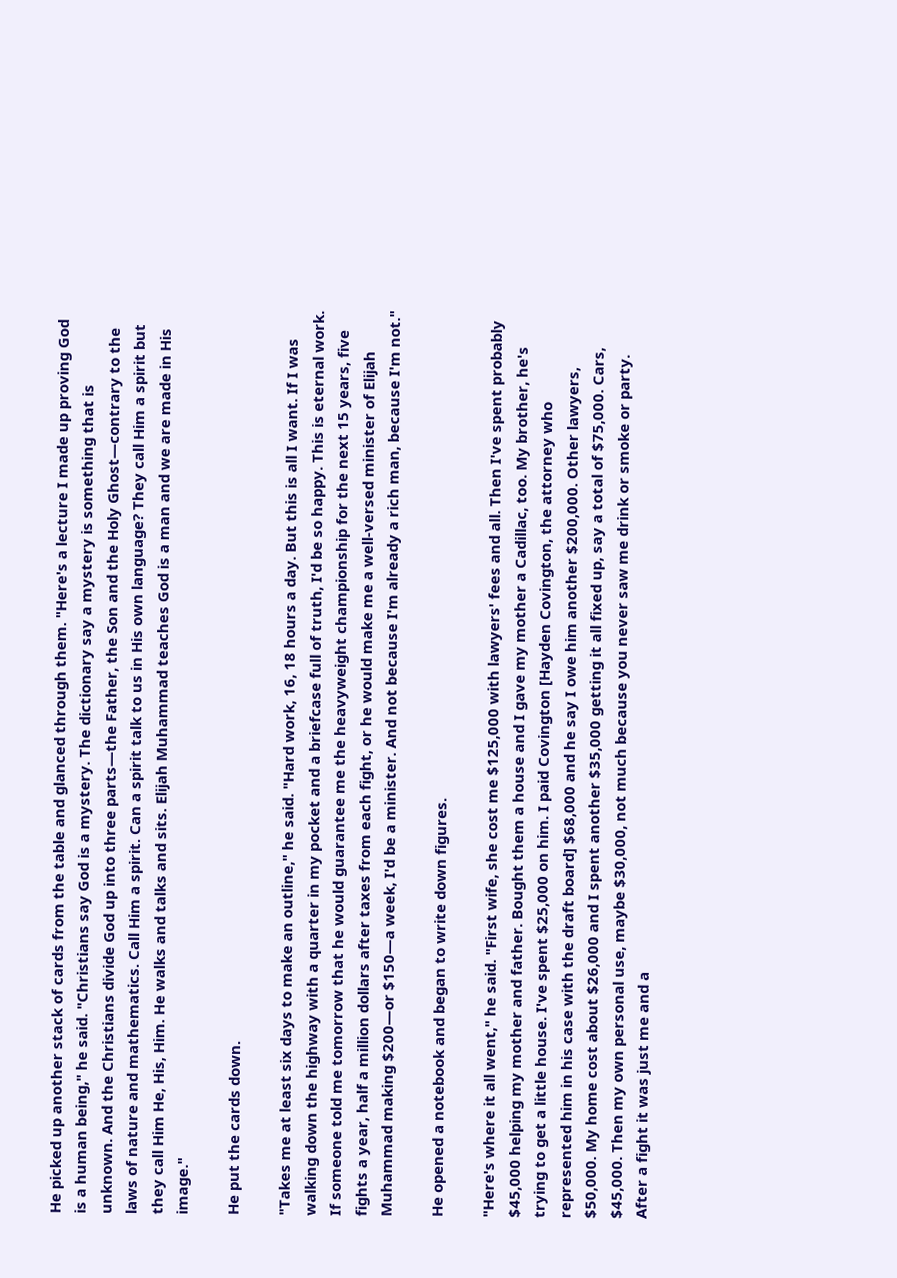He picked up another stack of cards from the table and glanced through them. "Here's a lecture I made up proving God is a human being," he said. "Christians say God is a mystery. The dictionary say a mystery is something that is unknown. And the Christians divide God up into three parts—the Father, the Son and the Holy Ghost—contrary to the laws of nature and mathematics. Call Him a spirit. Can a spirit talk to us in His own language? They call Him a spirit but they call Him He, His, Him. He walks and talks and sits. Elijah Muhammad teaches God is a man and we are made in His image."

He put the cards down.

"Takes me at least six days to make an outline," he said. "Hard work, 16, 18 hours a day. But this is all I want. If I was walking down the highway with a quarter in my pocket and a briefcase full of truth, I'd be so happy. This is eternal work. If someone told me tomorrow that he would guarantee me the heavyweight championship for the next 15 years, five fights a year, half a million dollars after taxes from each fight, or he would make me a well-versed minister of Elijah Muhammad making $200—or $150—a week, I'd be a minister. And not because I'm already a rich man, because I'm not."

He opened a notebook and began to write down figures.

"Here's where it all went," he said. "First wife, she cost me $125,000 with lawyers' fees and all. Then I've spent probably $45,000 helping my mother and father. Bought them a house and I gave my mother a Cadillac, too. My brother, he's trying to get a little house. I've spent $25,000 on him. I paid Covington [Hayden Covington, the attorney who represented him in his case with the draft board] $68,000 and he say I owe him another $200,000. Other lawyers, $50,000. My home cost about $26,000 and I spent another $35,000 getting it all fixed up, say a total of $75,000. Cars, $45,000. Then my own personal use, maybe $30,000, not much because you never saw me drink or smoke or party. After a fight it was just me and a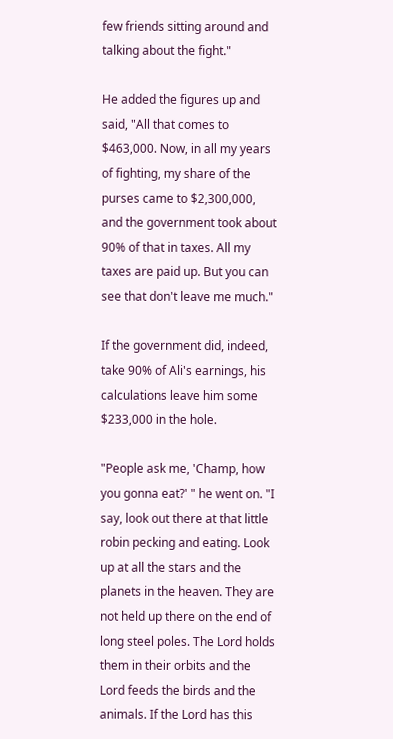few friends sitting around and talking about the fight."

He added the figures up and said, "All that comes to $463,000. Now, in all my years of fighting, my share of the purses came to $2,300,000, and the government took about 90% of that in taxes. All my taxes are paid up. But you can see that don't leave me much."

If the government did, indeed, take 90% of Ali's earnings, his calculations leave him some $233,000 in the hole.

"People ask me, 'Champ, how you gonna eat?' " he went on. "I say, look out there at that little robin pecking and eating. Look up at all the stars and the planets in the heaven. They are not held up there on the end of long steel poles. The Lord holds them in their orbits and the Lord feeds the birds and the animals. If the Lord has this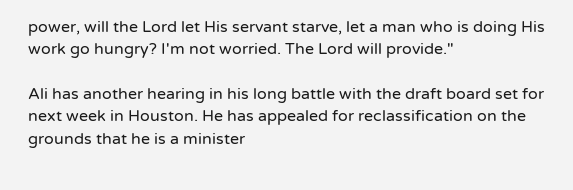power, will the Lord let His servant starve, let a man who is doing His work go hungry? I'm not worried. The Lord will provide."

Ali has another hearing in his long battle with the draft board set for next week in Houston. He has appealed for reclassification on the grounds that he is a minister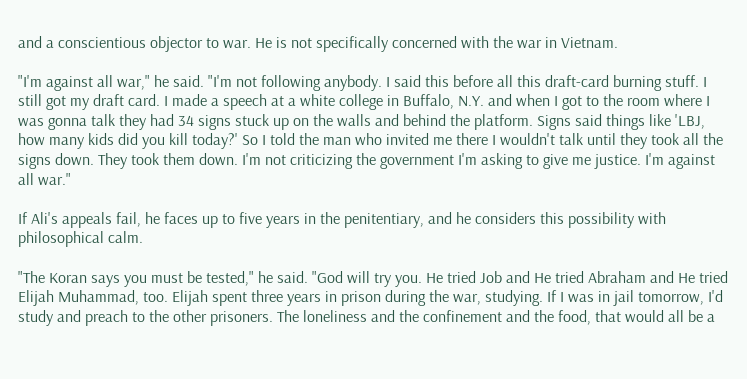and a conscientious objector to war. He is not specifically concerned with the war in Vietnam.

"I'm against all war," he said. "I'm not following anybody. I said this before all this draft-card burning stuff. I still got my draft card. I made a speech at a white college in Buffalo, N.Y. and when I got to the room where I was gonna talk they had 34 signs stuck up on the walls and behind the platform. Signs said things like 'LBJ, how many kids did you kill today?' So I told the man who invited me there I wouldn't talk until they took all the signs down. They took them down. I'm not criticizing the government I'm asking to give me justice. I'm against all war."

If Ali's appeals fail, he faces up to five years in the penitentiary, and he considers this possibility with philosophical calm.

"The Koran says you must be tested," he said. "God will try you. He tried Job and He tried Abraham and He tried Elijah Muhammad, too. Elijah spent three years in prison during the war, studying. If I was in jail tomorrow, I'd study and preach to the other prisoners. The loneliness and the confinement and the food, that would all be a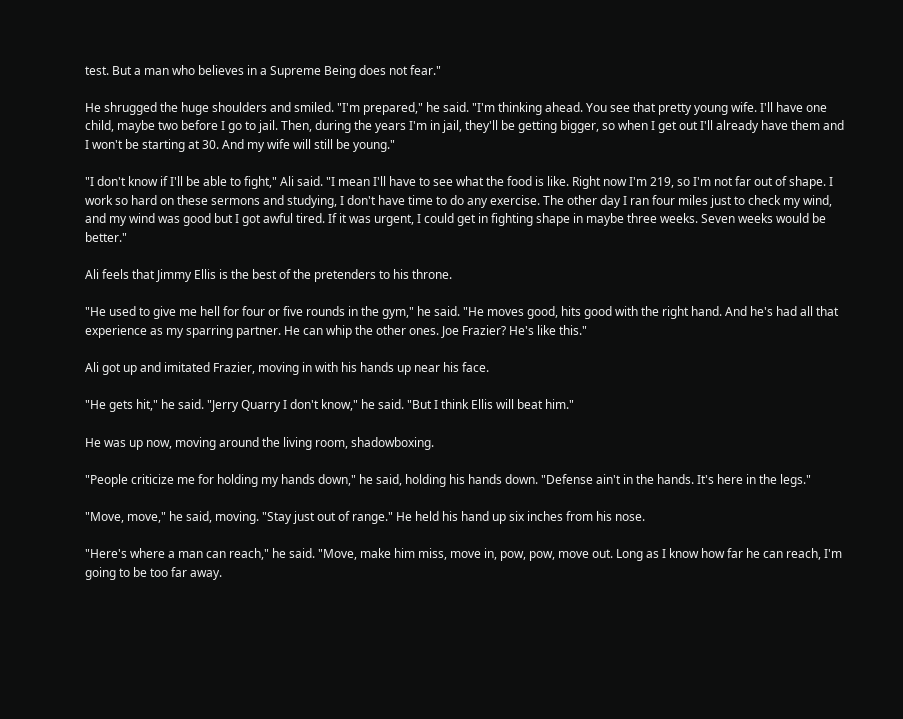test. But a man who believes in a Supreme Being does not fear."

He shrugged the huge shoulders and smiled. "I'm prepared," he said. "I'm thinking ahead. You see that pretty young wife. I'll have one child, maybe two before I go to jail. Then, during the years I'm in jail, they'll be getting bigger, so when I get out I'll already have them and I won't be starting at 30. And my wife will still be young."

"I don't know if I'll be able to fight," Ali said. "I mean I'll have to see what the food is like. Right now I'm 219, so I'm not far out of shape. I work so hard on these sermons and studying, I don't have time to do any exercise. The other day I ran four miles just to check my wind, and my wind was good but I got awful tired. If it was urgent, I could get in fighting shape in maybe three weeks. Seven weeks would be better."

Ali feels that Jimmy Ellis is the best of the pretenders to his throne.

"He used to give me hell for four or five rounds in the gym," he said. "He moves good, hits good with the right hand. And he's had all that experience as my sparring partner. He can whip the other ones. Joe Frazier? He's like this."

Ali got up and imitated Frazier, moving in with his hands up near his face.

"He gets hit," he said. "Jerry Quarry I don't know," he said. "But I think Ellis will beat him."

He was up now, moving around the living room, shadowboxing.

"People criticize me for holding my hands down," he said, holding his hands down. "Defense ain't in the hands. It's here in the legs."

"Move, move," he said, moving. "Stay just out of range." He held his hand up six inches from his nose.

"Here's where a man can reach," he said. "Move, make him miss, move in, pow, pow, move out. Long as I know how far he can reach, I'm going to be too far away.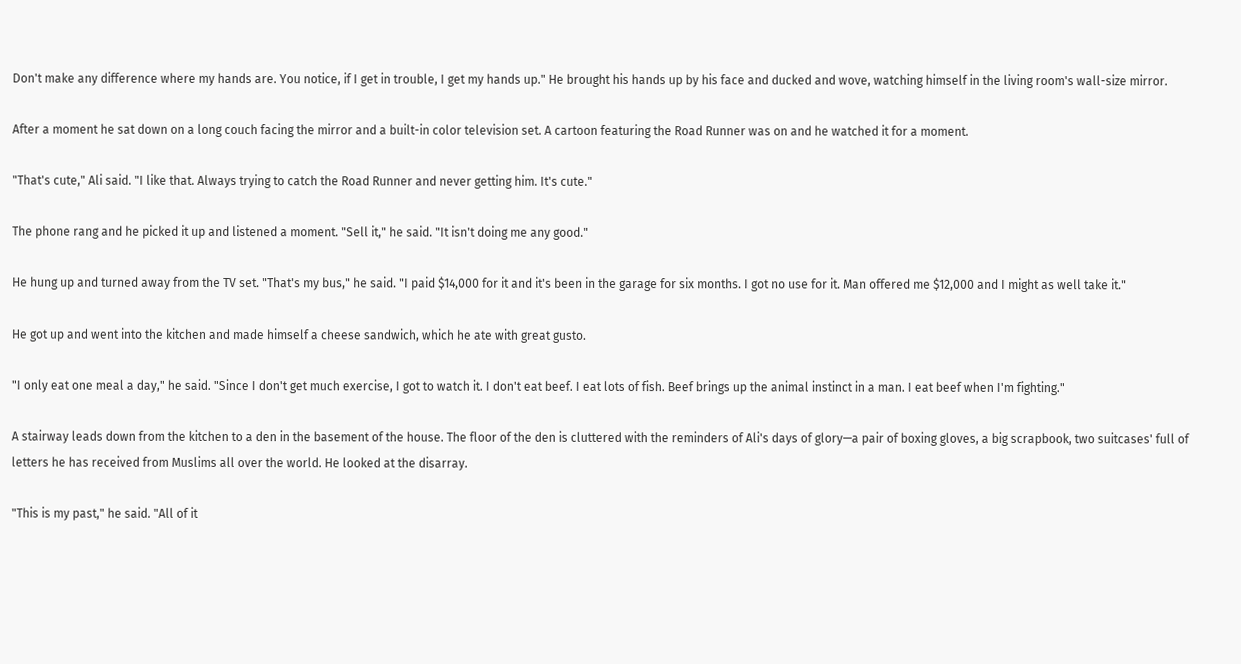Don't make any difference where my hands are. You notice, if I get in trouble, I get my hands up." He brought his hands up by his face and ducked and wove, watching himself in the living room's wall-size mirror.

After a moment he sat down on a long couch facing the mirror and a built-in color television set. A cartoon featuring the Road Runner was on and he watched it for a moment.

"That's cute," Ali said. "I like that. Always trying to catch the Road Runner and never getting him. It's cute."

The phone rang and he picked it up and listened a moment. "Sell it," he said. "It isn't doing me any good."

He hung up and turned away from the TV set. "That's my bus," he said. "I paid $14,000 for it and it's been in the garage for six months. I got no use for it. Man offered me $12,000 and I might as well take it."

He got up and went into the kitchen and made himself a cheese sandwich, which he ate with great gusto.

"I only eat one meal a day," he said. "Since I don't get much exercise, I got to watch it. I don't eat beef. I eat lots of fish. Beef brings up the animal instinct in a man. I eat beef when I'm fighting."

A stairway leads down from the kitchen to a den in the basement of the house. The floor of the den is cluttered with the reminders of Ali's days of glory—a pair of boxing gloves, a big scrapbook, two suitcases' full of letters he has received from Muslims all over the world. He looked at the disarray.

"This is my past," he said. "All of it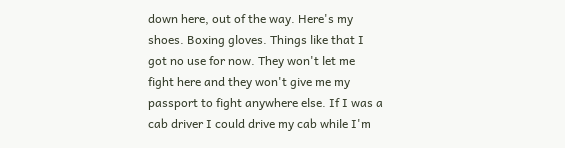down here, out of the way. Here's my shoes. Boxing gloves. Things like that I got no use for now. They won't let me fight here and they won't give me my passport to fight anywhere else. If I was a cab driver I could drive my cab while I'm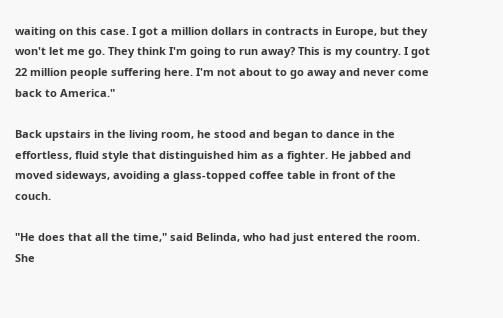waiting on this case. I got a million dollars in contracts in Europe, but they won't let me go. They think I'm going to run away? This is my country. I got 22 million people suffering here. I'm not about to go away and never come back to America."

Back upstairs in the living room, he stood and began to dance in the effortless, fluid style that distinguished him as a fighter. He jabbed and moved sideways, avoiding a glass-topped coffee table in front of the couch.

"He does that all the time," said Belinda, who had just entered the room. She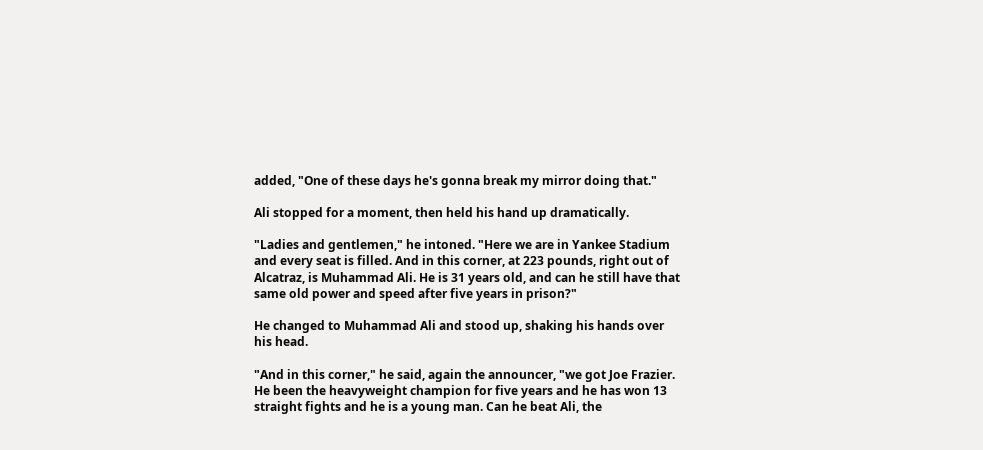added, "One of these days he's gonna break my mirror doing that."

Ali stopped for a moment, then held his hand up dramatically.

"Ladies and gentlemen," he intoned. "Here we are in Yankee Stadium and every seat is filled. And in this corner, at 223 pounds, right out of Alcatraz, is Muhammad Ali. He is 31 years old, and can he still have that same old power and speed after five years in prison?"

He changed to Muhammad Ali and stood up, shaking his hands over his head.

"And in this corner," he said, again the announcer, "we got Joe Frazier. He been the heavyweight champion for five years and he has won 13 straight fights and he is a young man. Can he beat Ali, the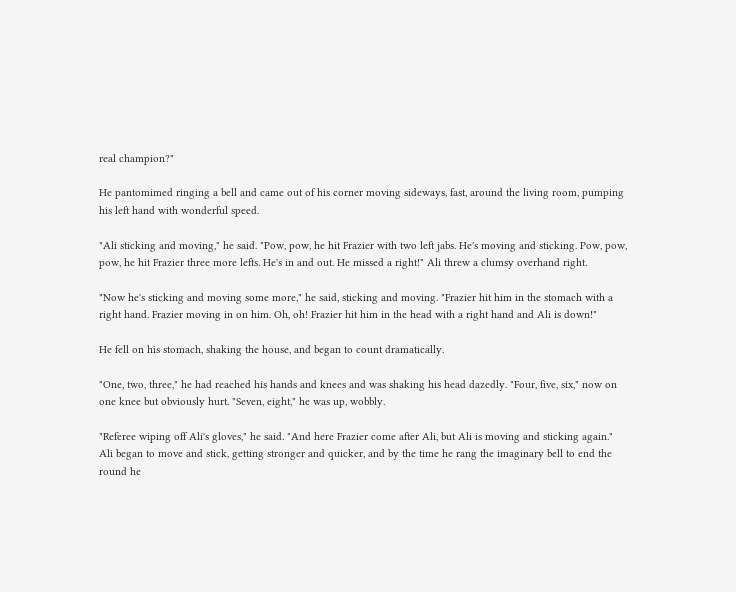real champion?"

He pantomimed ringing a bell and came out of his corner moving sideways, fast, around the living room, pumping his left hand with wonderful speed.

"Ali sticking and moving," he said. "Pow, pow, he hit Frazier with two left jabs. He's moving and sticking. Pow, pow, pow, he hit Frazier three more lefts. He's in and out. He missed a right!" Ali threw a clumsy overhand right.

"Now he's sticking and moving some more," he said, sticking and moving. "Frazier hit him in the stomach with a right hand. Frazier moving in on him. Oh, oh! Frazier hit him in the head with a right hand and Ali is down!"

He fell on his stomach, shaking the house, and began to count dramatically.

"One, two, three," he had reached his hands and knees and was shaking his head dazedly. "Four, five, six," now on one knee but obviously hurt. "Seven, eight," he was up, wobbly.

"Referee wiping off Ali's gloves," he said. "And here Frazier come after Ali, but Ali is moving and sticking again." Ali began to move and stick, getting stronger and quicker, and by the time he rang the imaginary bell to end the round he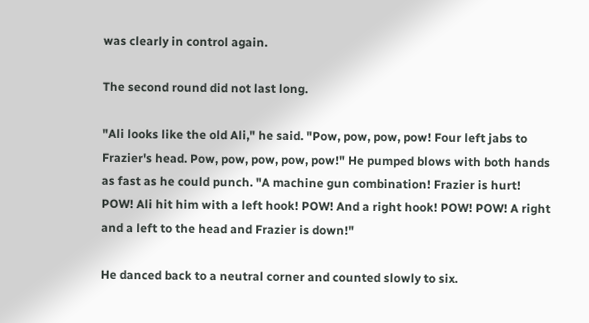was clearly in control again.

The second round did not last long.

"Ali looks like the old Ali," he said. "Pow, pow, pow, pow! Four left jabs to Frazier's head. Pow, pow, pow, pow, pow!" He pumped blows with both hands as fast as he could punch. "A machine gun combination! Frazier is hurt! POW! Ali hit him with a left hook! POW! And a right hook! POW! POW! A right and a left to the head and Frazier is down!"

He danced back to a neutral corner and counted slowly to six.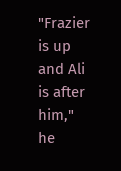"Frazier is up and Ali is after him," he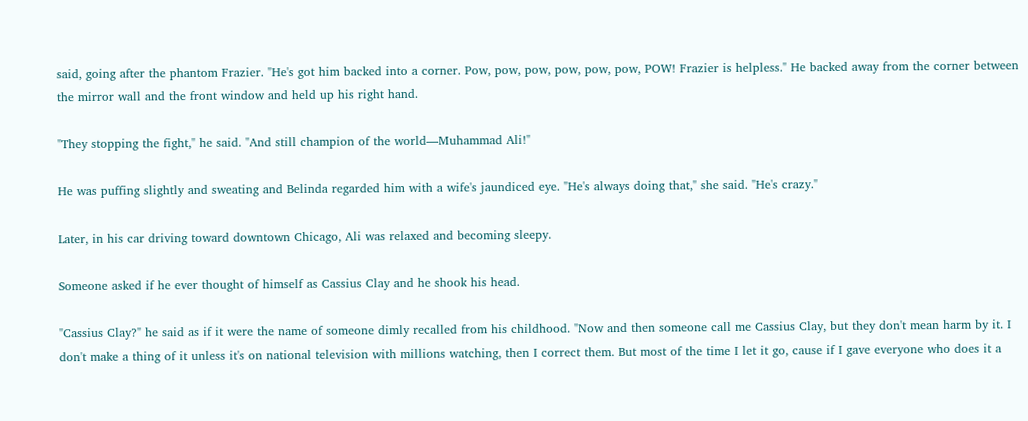said, going after the phantom Frazier. "He's got him backed into a corner. Pow, pow, pow, pow, pow, pow, POW! Frazier is helpless." He backed away from the corner between the mirror wall and the front window and held up his right hand.

"They stopping the fight," he said. "And still champion of the world—Muhammad Ali!"

He was puffing slightly and sweating and Belinda regarded him with a wife's jaundiced eye. "He's always doing that," she said. "He's crazy."

Later, in his car driving toward downtown Chicago, Ali was relaxed and becoming sleepy.

Someone asked if he ever thought of himself as Cassius Clay and he shook his head.

"Cassius Clay?" he said as if it were the name of someone dimly recalled from his childhood. "Now and then someone call me Cassius Clay, but they don't mean harm by it. I don't make a thing of it unless it's on national television with millions watching, then I correct them. But most of the time I let it go, cause if I gave everyone who does it a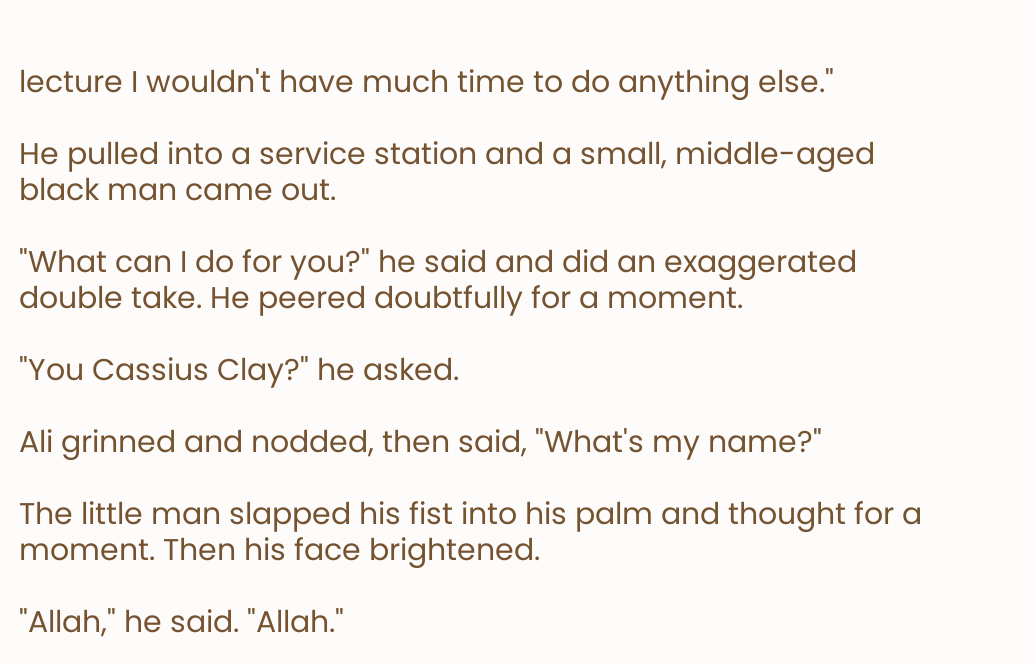lecture I wouldn't have much time to do anything else."

He pulled into a service station and a small, middle-aged black man came out.

"What can I do for you?" he said and did an exaggerated double take. He peered doubtfully for a moment.

"You Cassius Clay?" he asked.

Ali grinned and nodded, then said, "What's my name?"

The little man slapped his fist into his palm and thought for a moment. Then his face brightened.

"Allah," he said. "Allah."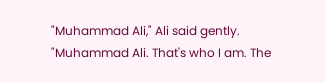"Muhammad Ali," Ali said gently. "Muhammad Ali. That's who I am. The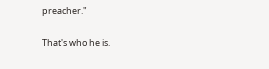preacher."

That's who he is.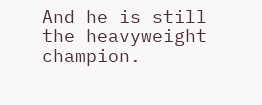And he is still the heavyweight champion.